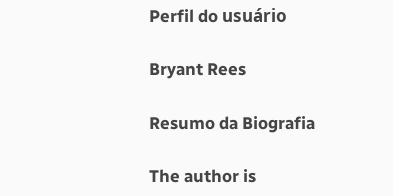Perfil do usuário

Bryant Rees

Resumo da Biografia

The author is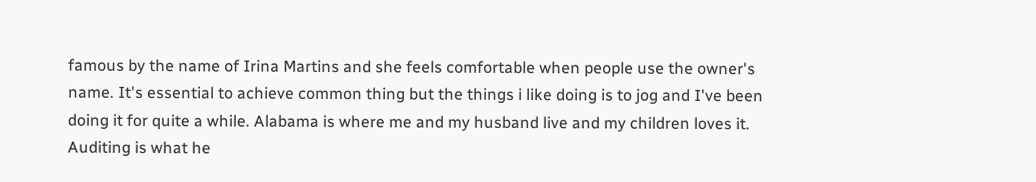famous by the name of Irina Martins and she feels comfortable when people use the owner's name. It's essential to achieve common thing but the things i like doing is to jog and I've been doing it for quite a while. Alabama is where me and my husband live and my children loves it. Auditing is what he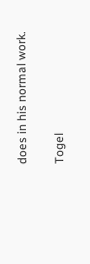does in his normal work.

Togel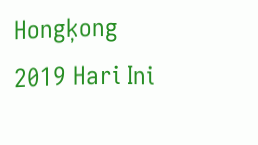Hongķong 2019 Hari Ini